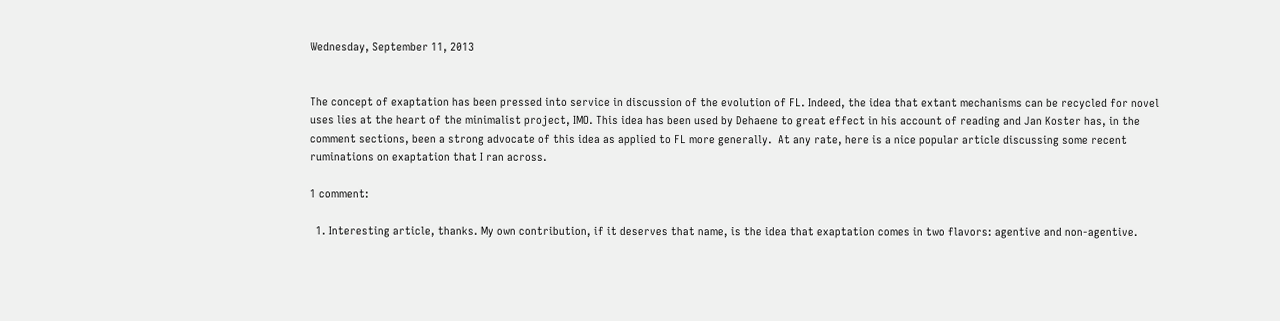Wednesday, September 11, 2013


The concept of exaptation has been pressed into service in discussion of the evolution of FL. Indeed, the idea that extant mechanisms can be recycled for novel uses lies at the heart of the minimalist project, IMO. This idea has been used by Dehaene to great effect in his account of reading and Jan Koster has, in the comment sections, been a strong advocate of this idea as applied to FL more generally.  At any rate, here is a nice popular article discussing some recent ruminations on exaptation that I ran across.

1 comment:

  1. Interesting article, thanks. My own contribution, if it deserves that name, is the idea that exaptation comes in two flavors: agentive and non-agentive.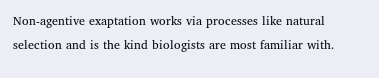Non-agentive exaptation works via processes like natural selection and is the kind biologists are most familiar with.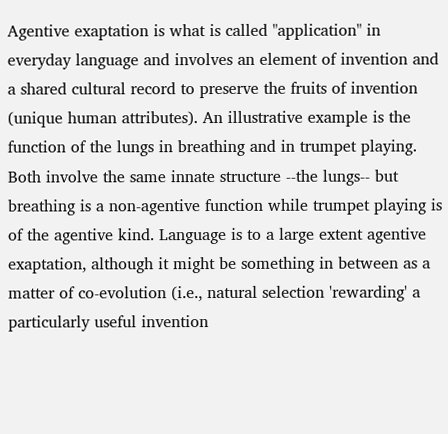Agentive exaptation is what is called "application" in everyday language and involves an element of invention and a shared cultural record to preserve the fruits of invention (unique human attributes). An illustrative example is the function of the lungs in breathing and in trumpet playing. Both involve the same innate structure --the lungs-- but breathing is a non-agentive function while trumpet playing is of the agentive kind. Language is to a large extent agentive exaptation, although it might be something in between as a matter of co-evolution (i.e., natural selection 'rewarding' a particularly useful invention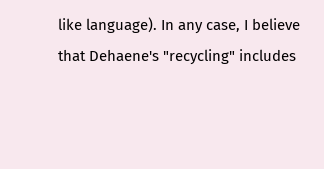like language). In any case, I believe that Dehaene's "recycling" includes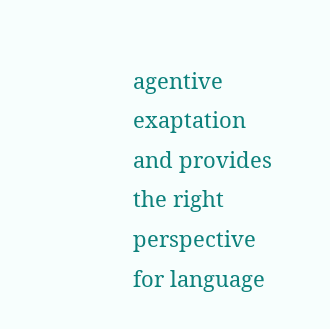agentive exaptation and provides the right perspective for language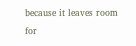because it leaves room for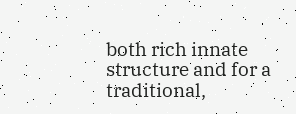both rich innate structure and for a traditional,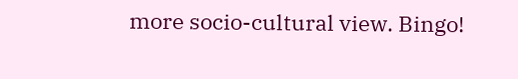more socio-cultural view. Bingo!